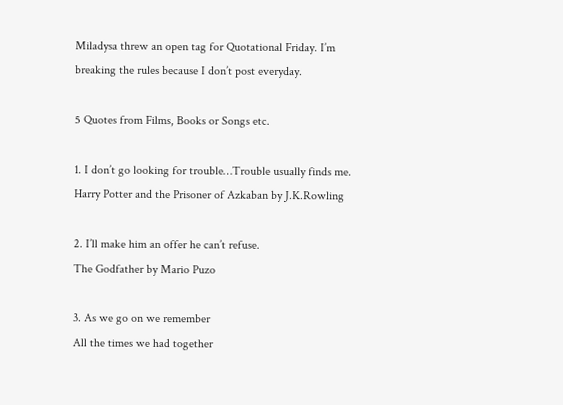Miladysa threw an open tag for Quotational Friday. I’m breaking the rules because I don’t post everyday.

5 Quotes from Films, Books or Songs etc.

1. I don’t go looking for trouble…Trouble usually finds me.
Harry Potter and the Prisoner of Azkaban by J.K.Rowling

2. I’ll make him an offer he can’t refuse.
The Godfather by Mario Puzo

3. As we go on we remember
All the times we had together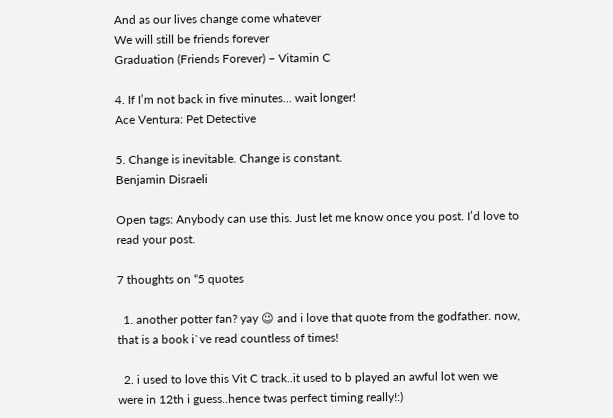And as our lives change come whatever
We will still be friends forever
Graduation (Friends Forever) – Vitamin C

4. If I’m not back in five minutes… wait longer!
Ace Ventura: Pet Detective

5. Change is inevitable. Change is constant.
Benjamin Disraeli

Open tags: Anybody can use this. Just let me know once you post. I’d love to read your post.

7 thoughts on “5 quotes

  1. another potter fan? yay 😉 and i love that quote from the godfather. now, that is a book i`ve read countless of times!

  2. i used to love this Vit C track..it used to b played an awful lot wen we were in 12th i guess..hence twas perfect timing really!:)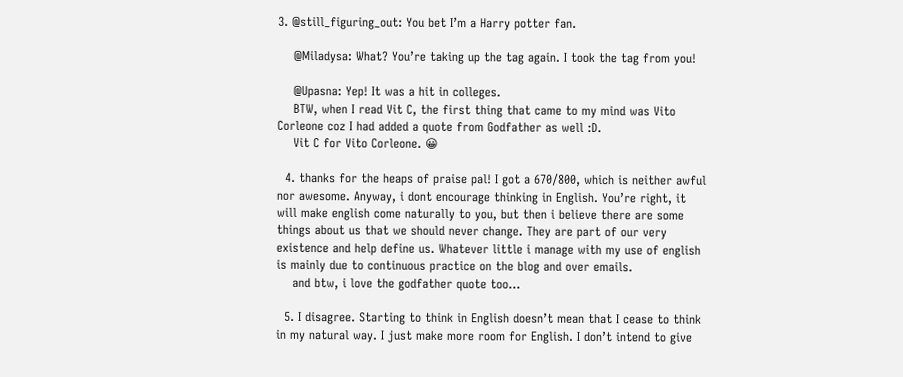3. @still_figuring_out: You bet I’m a Harry potter fan.

    @Miladysa: What? You’re taking up the tag again. I took the tag from you!

    @Upasna: Yep! It was a hit in colleges.
    BTW, when I read Vit C, the first thing that came to my mind was Vito Corleone coz I had added a quote from Godfather as well :D.
    Vit C for Vito Corleone. 😀

  4. thanks for the heaps of praise pal! I got a 670/800, which is neither awful nor awesome. Anyway, i dont encourage thinking in English. You’re right, it will make english come naturally to you, but then i believe there are some things about us that we should never change. They are part of our very existence and help define us. Whatever little i manage with my use of english is mainly due to continuous practice on the blog and over emails.
    and btw, i love the godfather quote too…

  5. I disagree. Starting to think in English doesn’t mean that I cease to think in my natural way. I just make more room for English. I don’t intend to give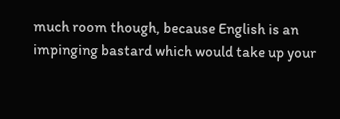much room though, because English is an impinging bastard which would take up your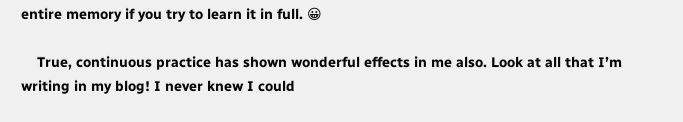entire memory if you try to learn it in full. 😀

    True, continuous practice has shown wonderful effects in me also. Look at all that I’m writing in my blog! I never knew I could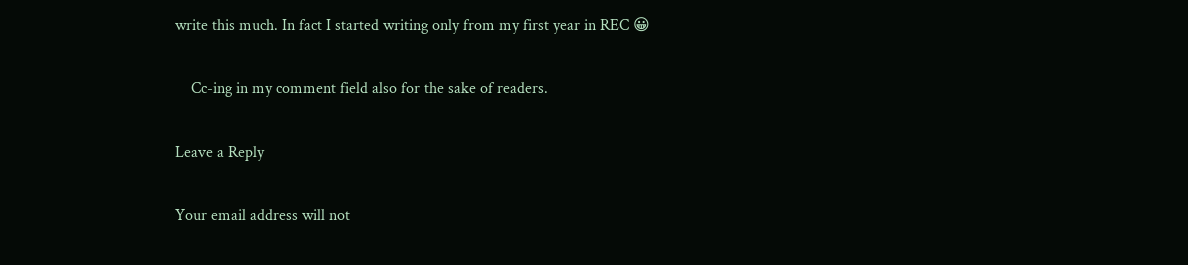write this much. In fact I started writing only from my first year in REC 😀

    Cc-ing in my comment field also for the sake of readers.

Leave a Reply

Your email address will not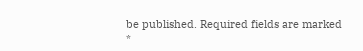be published. Required fields are marked *